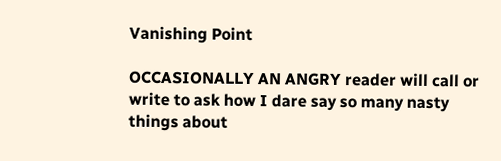Vanishing Point

OCCASIONALLY AN ANGRY reader will call or write to ask how I dare say so many nasty things about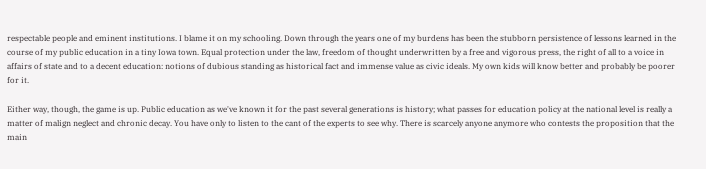respectable people and eminent institutions. I blame it on my schooling. Down through the years one of my burdens has been the stubborn persistence of lessons learned in the course of my public education in a tiny Iowa town. Equal protection under the law, freedom of thought underwritten by a free and vigorous press, the right of all to a voice in affairs of state and to a decent education: notions of dubious standing as historical fact and immense value as civic ideals. My own kids will know better and probably be poorer for it.

Either way, though, the game is up. Public education as we've known it for the past several generations is history; what passes for education policy at the national level is really a matter of malign neglect and chronic decay. You have only to listen to the cant of the experts to see why. There is scarcely anyone anymore who contests the proposition that the main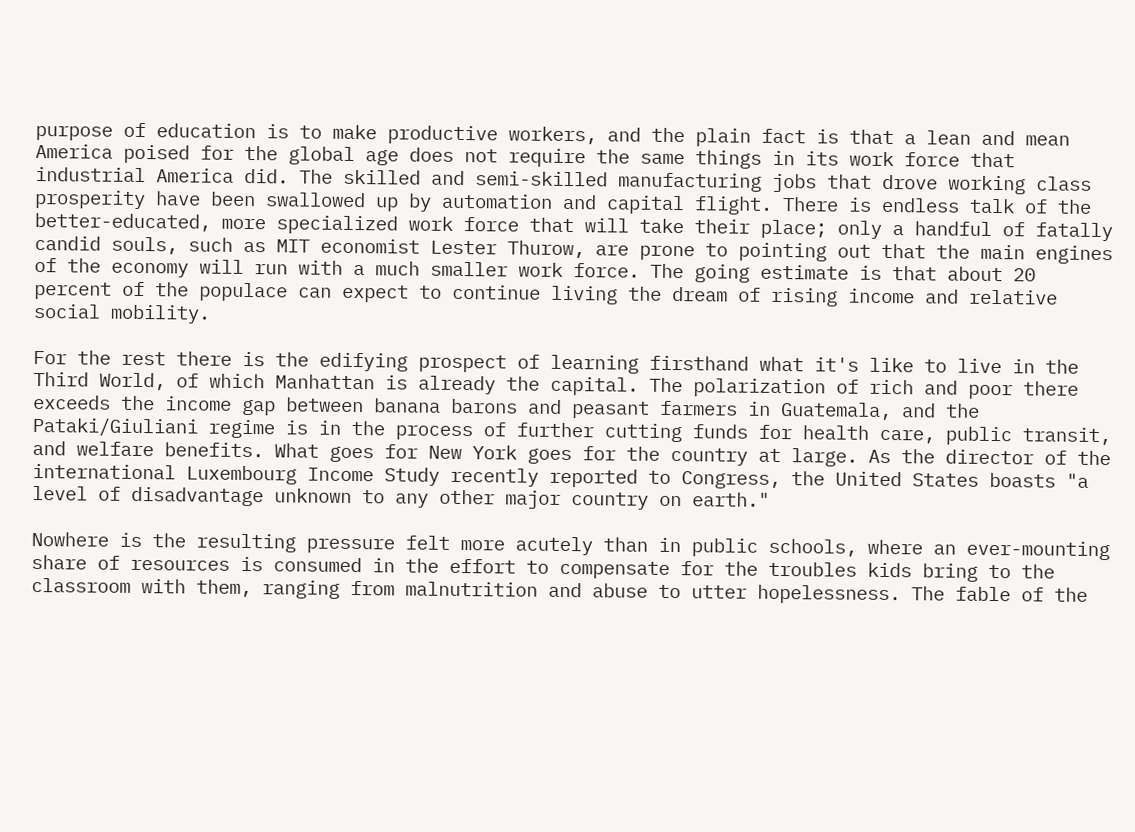purpose of education is to make productive workers, and the plain fact is that a lean and mean America poised for the global age does not require the same things in its work force that industrial America did. The skilled and semi-skilled manufacturing jobs that drove working class prosperity have been swallowed up by automation and capital flight. There is endless talk of the better-educated, more specialized work force that will take their place; only a handful of fatally candid souls, such as MIT economist Lester Thurow, are prone to pointing out that the main engines of the economy will run with a much smaller work force. The going estimate is that about 20 percent of the populace can expect to continue living the dream of rising income and relative social mobility.

For the rest there is the edifying prospect of learning firsthand what it's like to live in the Third World, of which Manhattan is already the capital. The polarization of rich and poor there exceeds the income gap between banana barons and peasant farmers in Guatemala, and the Pataki/Giuliani regime is in the process of further cutting funds for health care, public transit, and welfare benefits. What goes for New York goes for the country at large. As the director of the international Luxembourg Income Study recently reported to Congress, the United States boasts "a level of disadvantage unknown to any other major country on earth."

Nowhere is the resulting pressure felt more acutely than in public schools, where an ever-mounting share of resources is consumed in the effort to compensate for the troubles kids bring to the classroom with them, ranging from malnutrition and abuse to utter hopelessness. The fable of the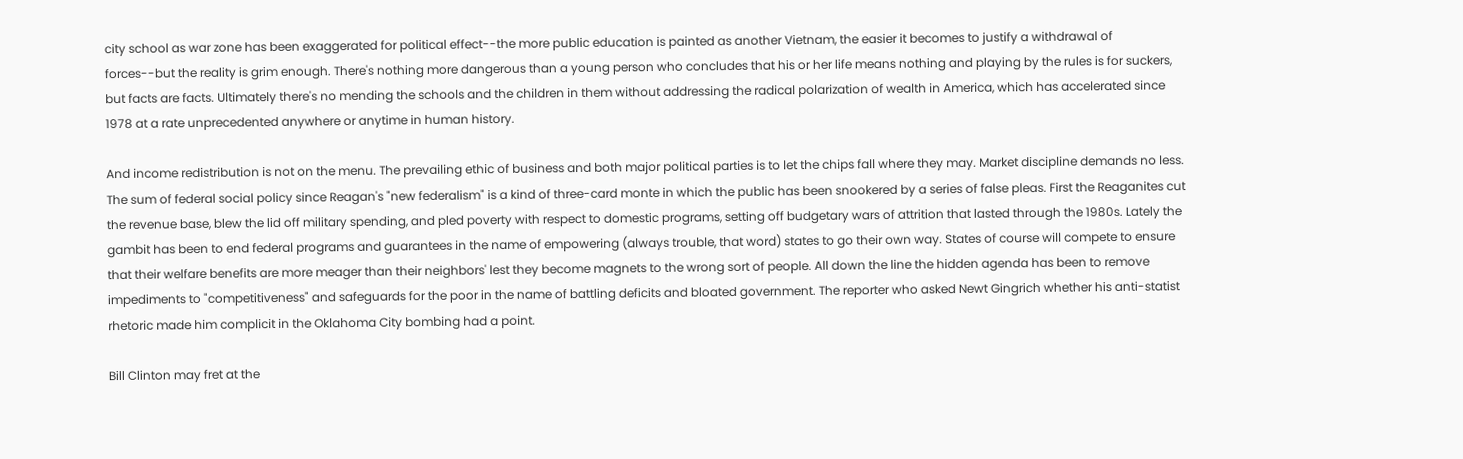city school as war zone has been exaggerated for political effect--the more public education is painted as another Vietnam, the easier it becomes to justify a withdrawal of forces--but the reality is grim enough. There's nothing more dangerous than a young person who concludes that his or her life means nothing and playing by the rules is for suckers, but facts are facts. Ultimately there's no mending the schools and the children in them without addressing the radical polarization of wealth in America, which has accelerated since 1978 at a rate unprecedented anywhere or anytime in human history.

And income redistribution is not on the menu. The prevailing ethic of business and both major political parties is to let the chips fall where they may. Market discipline demands no less. The sum of federal social policy since Reagan's "new federalism" is a kind of three-card monte in which the public has been snookered by a series of false pleas. First the Reaganites cut the revenue base, blew the lid off military spending, and pled poverty with respect to domestic programs, setting off budgetary wars of attrition that lasted through the 1980s. Lately the gambit has been to end federal programs and guarantees in the name of empowering (always trouble, that word) states to go their own way. States of course will compete to ensure that their welfare benefits are more meager than their neighbors' lest they become magnets to the wrong sort of people. All down the line the hidden agenda has been to remove impediments to "competitiveness" and safeguards for the poor in the name of battling deficits and bloated government. The reporter who asked Newt Gingrich whether his anti-statist rhetoric made him complicit in the Oklahoma City bombing had a point.

Bill Clinton may fret at the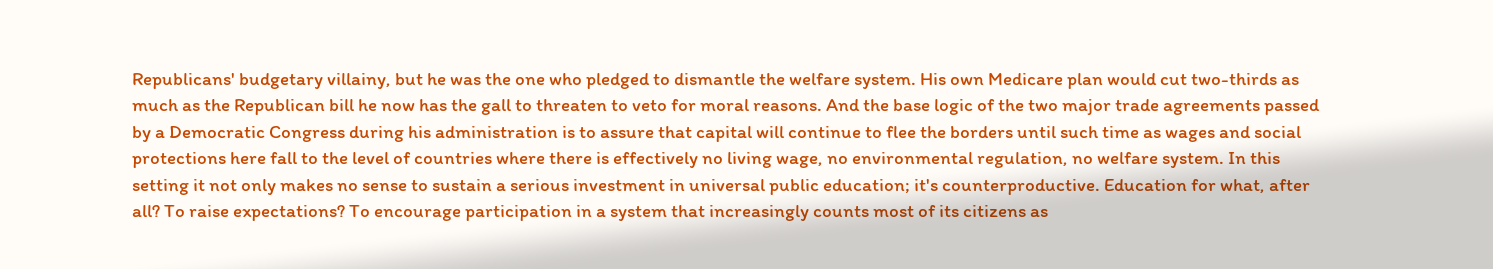Republicans' budgetary villainy, but he was the one who pledged to dismantle the welfare system. His own Medicare plan would cut two-thirds as much as the Republican bill he now has the gall to threaten to veto for moral reasons. And the base logic of the two major trade agreements passed by a Democratic Congress during his administration is to assure that capital will continue to flee the borders until such time as wages and social protections here fall to the level of countries where there is effectively no living wage, no environmental regulation, no welfare system. In this setting it not only makes no sense to sustain a serious investment in universal public education; it's counterproductive. Education for what, after all? To raise expectations? To encourage participation in a system that increasingly counts most of its citizens as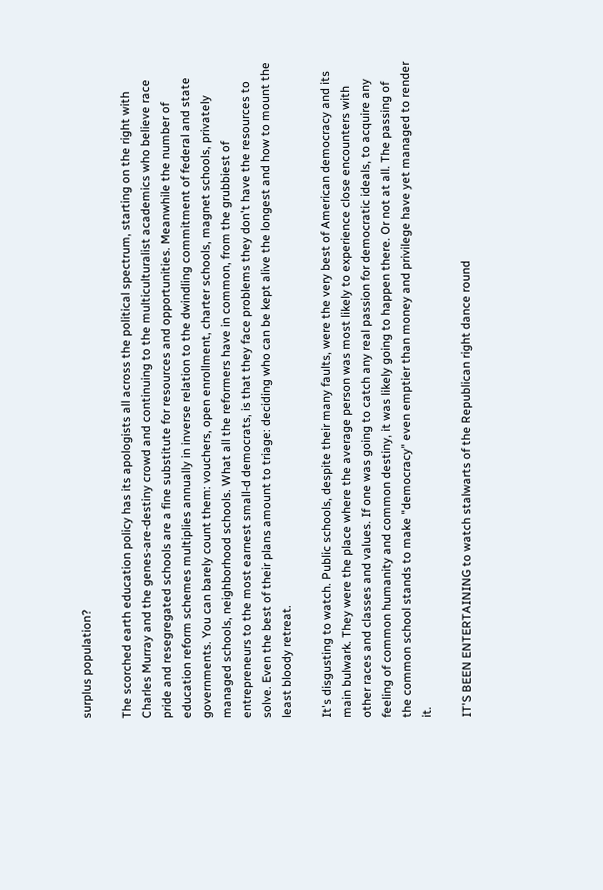surplus population?

The scorched earth education policy has its apologists all across the political spectrum, starting on the right with Charles Murray and the genes-are-destiny crowd and continuing to the multiculturalist academics who believe race pride and resegregated schools are a fine substitute for resources and opportunities. Meanwhile the number of education reform schemes multiplies annually in inverse relation to the dwindling commitment of federal and state governments. You can barely count them: vouchers, open enrollment, charter schools, magnet schools, privately managed schools, neighborhood schools. What all the reformers have in common, from the grubbiest of entrepreneurs to the most earnest small-d democrats, is that they face problems they don't have the resources to solve. Even the best of their plans amount to triage: deciding who can be kept alive the longest and how to mount the least bloody retreat.

It's disgusting to watch. Public schools, despite their many faults, were the very best of American democracy and its main bulwark. They were the place where the average person was most likely to experience close encounters with other races and classes and values. If one was going to catch any real passion for democratic ideals, to acquire any feeling of common humanity and common destiny, it was likely going to happen there. Or not at all. The passing of the common school stands to make "democracy" even emptier than money and privilege have yet managed to render it.

IT'S BEEN ENTERTAINING to watch stalwarts of the Republican right dance round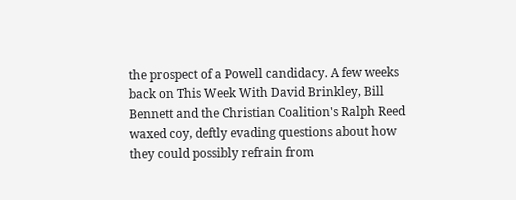the prospect of a Powell candidacy. A few weeks back on This Week With David Brinkley, Bill Bennett and the Christian Coalition's Ralph Reed waxed coy, deftly evading questions about how they could possibly refrain from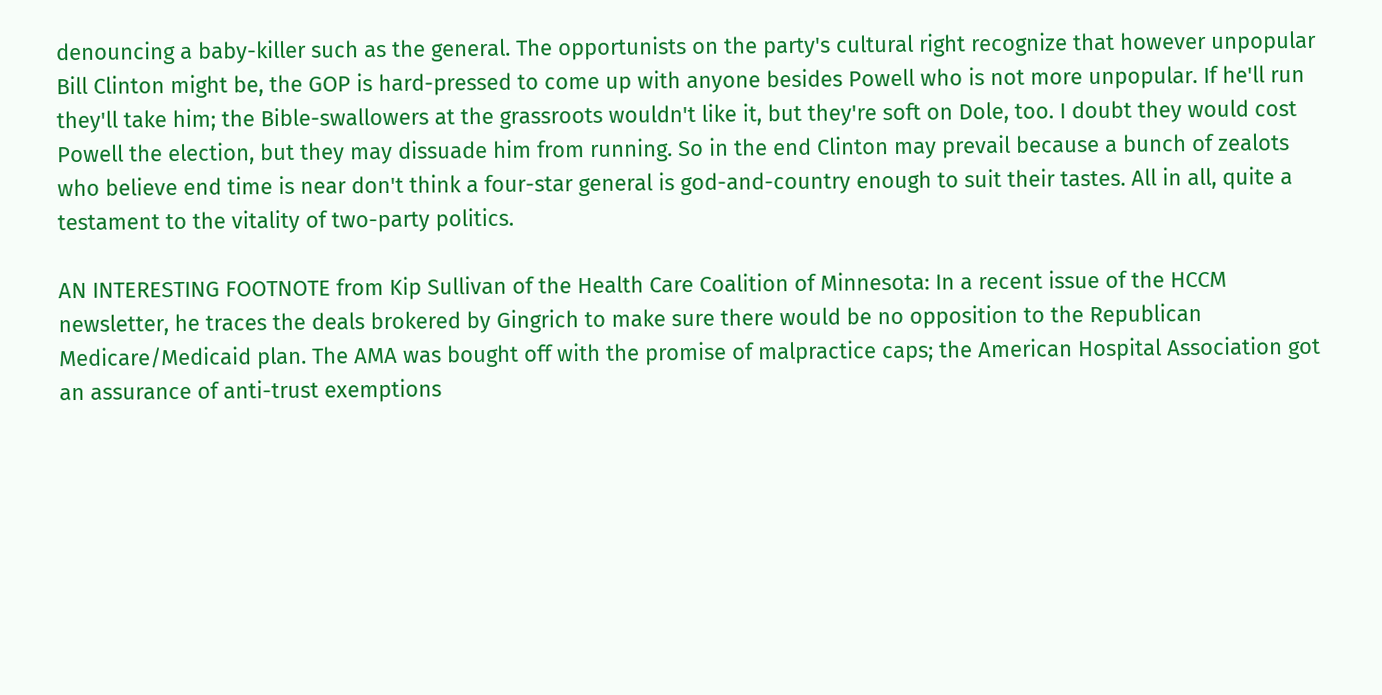denouncing a baby-killer such as the general. The opportunists on the party's cultural right recognize that however unpopular Bill Clinton might be, the GOP is hard-pressed to come up with anyone besides Powell who is not more unpopular. If he'll run they'll take him; the Bible-swallowers at the grassroots wouldn't like it, but they're soft on Dole, too. I doubt they would cost Powell the election, but they may dissuade him from running. So in the end Clinton may prevail because a bunch of zealots who believe end time is near don't think a four-star general is god-and-country enough to suit their tastes. All in all, quite a testament to the vitality of two-party politics.

AN INTERESTING FOOTNOTE from Kip Sullivan of the Health Care Coalition of Minnesota: In a recent issue of the HCCM newsletter, he traces the deals brokered by Gingrich to make sure there would be no opposition to the Republican Medicare/Medicaid plan. The AMA was bought off with the promise of malpractice caps; the American Hospital Association got an assurance of anti-trust exemptions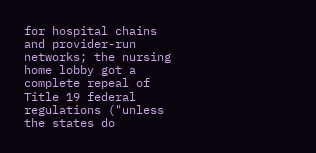for hospital chains and provider-run networks; the nursing home lobby got a complete repeal of Title 19 federal regulations ("unless the states do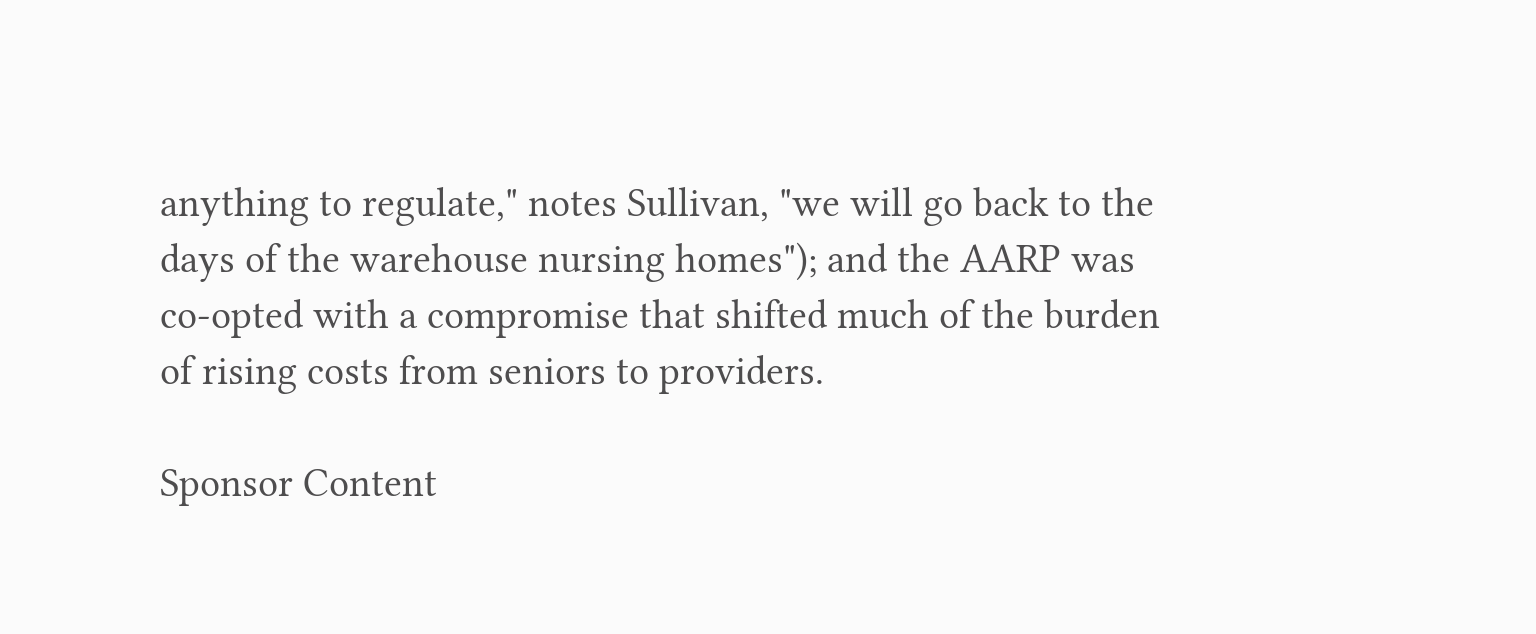anything to regulate," notes Sullivan, "we will go back to the days of the warehouse nursing homes"); and the AARP was co-opted with a compromise that shifted much of the burden of rising costs from seniors to providers.

Sponsor Content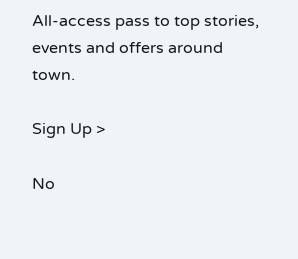All-access pass to top stories, events and offers around town.

Sign Up >

No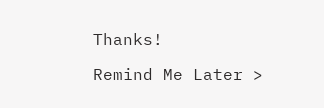Thanks!

Remind Me Later >